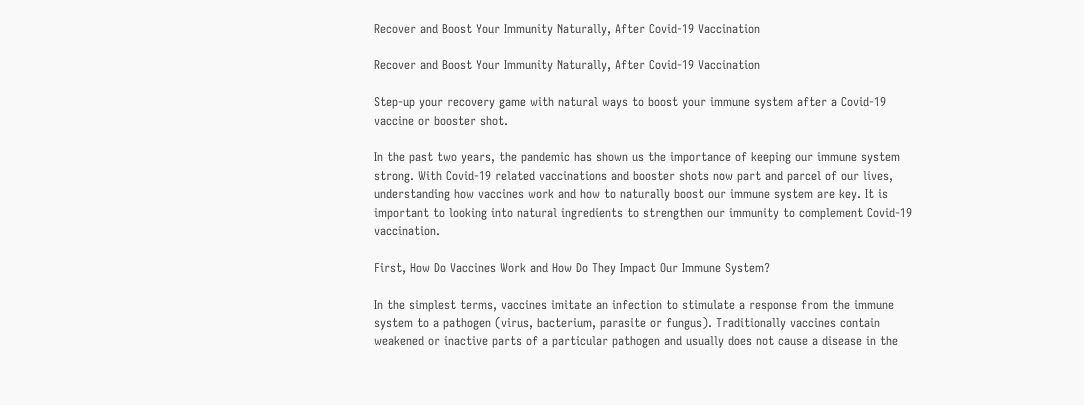Recover and Boost Your Immunity Naturally, After Covid-19 Vaccination

Recover and Boost Your Immunity Naturally, After Covid-19 Vaccination

Step-up your recovery game with natural ways to boost your immune system after a Covid-19 vaccine or booster shot.

In the past two years, the pandemic has shown us the importance of keeping our immune system strong. With Covid-19 related vaccinations and booster shots now part and parcel of our lives, understanding how vaccines work and how to naturally boost our immune system are key. It is important to looking into natural ingredients to strengthen our immunity to complement Covid-19 vaccination.

First, How Do Vaccines Work and How Do They Impact Our Immune System?

In the simplest terms, vaccines imitate an infection to stimulate a response from the immune system to a pathogen (virus, bacterium, parasite or fungus). Traditionally vaccines contain weakened or inactive parts of a particular pathogen and usually does not cause a disease in the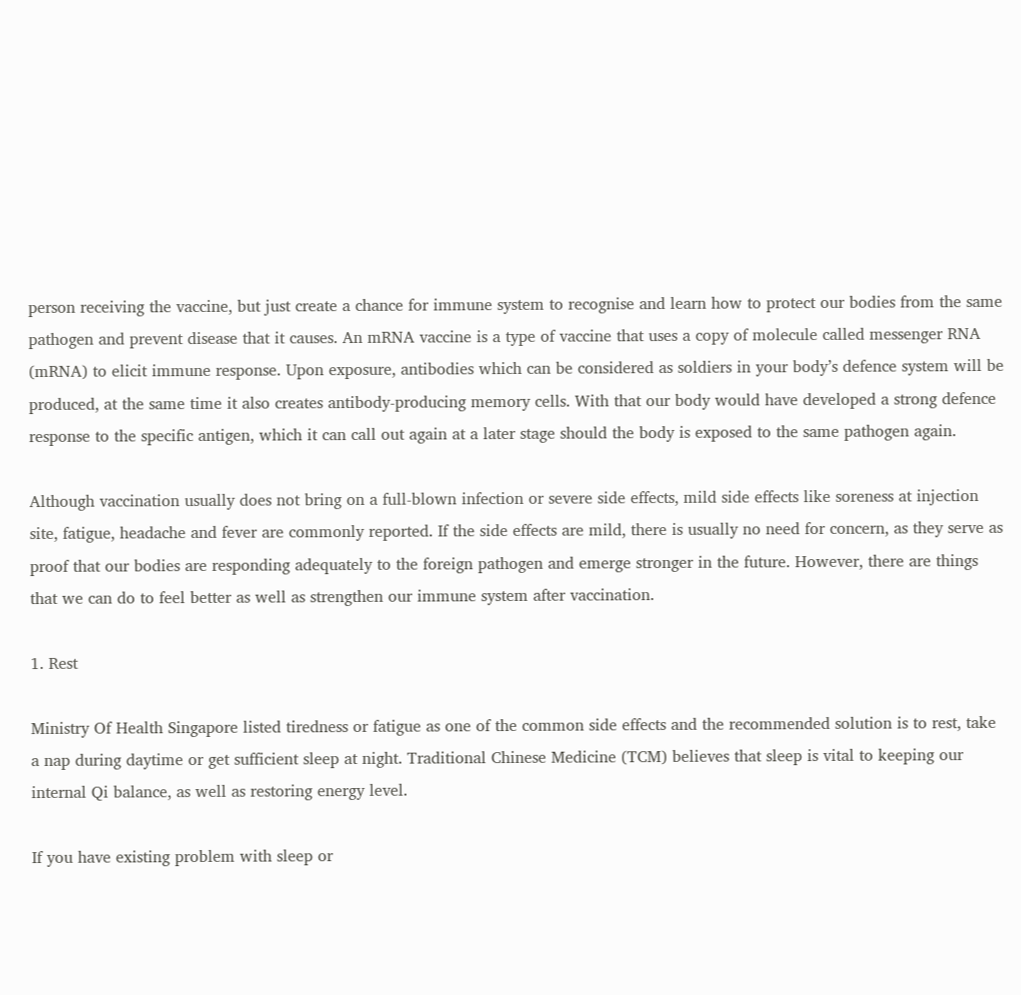person receiving the vaccine, but just create a chance for immune system to recognise and learn how to protect our bodies from the same pathogen and prevent disease that it causes. An mRNA vaccine is a type of vaccine that uses a copy of molecule called messenger RNA (mRNA) to elicit immune response. Upon exposure, antibodies which can be considered as soldiers in your body’s defence system will be produced, at the same time it also creates antibody-producing memory cells. With that our body would have developed a strong defence response to the specific antigen, which it can call out again at a later stage should the body is exposed to the same pathogen again.

Although vaccination usually does not bring on a full-blown infection or severe side effects, mild side effects like soreness at injection site, fatigue, headache and fever are commonly reported. If the side effects are mild, there is usually no need for concern, as they serve as proof that our bodies are responding adequately to the foreign pathogen and emerge stronger in the future. However, there are things that we can do to feel better as well as strengthen our immune system after vaccination.

1. Rest

Ministry Of Health Singapore listed tiredness or fatigue as one of the common side effects and the recommended solution is to rest, take a nap during daytime or get sufficient sleep at night. Traditional Chinese Medicine (TCM) believes that sleep is vital to keeping our internal Qi balance, as well as restoring energy level.

If you have existing problem with sleep or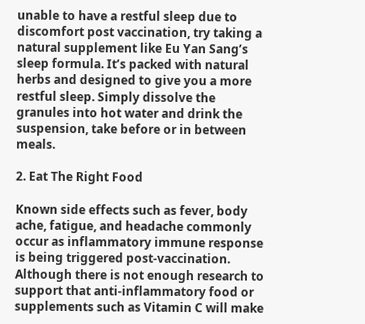unable to have a restful sleep due to discomfort post vaccination, try taking a natural supplement like Eu Yan Sang’s sleep formula. It’s packed with natural herbs and designed to give you a more restful sleep. Simply dissolve the granules into hot water and drink the suspension, take before or in between meals.

2. Eat The Right Food

Known side effects such as fever, body ache, fatigue, and headache commonly occur as inflammatory immune response is being triggered post-vaccination. Although there is not enough research to support that anti-inflammatory food or supplements such as Vitamin C will make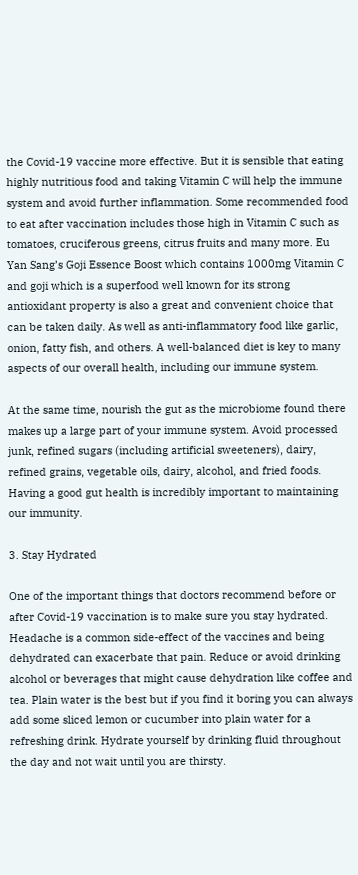the Covid-19 vaccine more effective. But it is sensible that eating highly nutritious food and taking Vitamin C will help the immune system and avoid further inflammation. Some recommended food to eat after vaccination includes those high in Vitamin C such as tomatoes, cruciferous greens, citrus fruits and many more. Eu Yan Sang’s Goji Essence Boost which contains 1000mg Vitamin C and goji which is a superfood well known for its strong antioxidant property is also a great and convenient choice that can be taken daily. As well as anti-inflammatory food like garlic, onion, fatty fish, and others. A well-balanced diet is key to many aspects of our overall health, including our immune system.

At the same time, nourish the gut as the microbiome found there makes up a large part of your immune system. Avoid processed junk, refined sugars (including artificial sweeteners), dairy, refined grains, vegetable oils, dairy, alcohol, and fried foods. Having a good gut health is incredibly important to maintaining our immunity.

3. Stay Hydrated

One of the important things that doctors recommend before or after Covid-19 vaccination is to make sure you stay hydrated. Headache is a common side-effect of the vaccines and being dehydrated can exacerbate that pain. Reduce or avoid drinking alcohol or beverages that might cause dehydration like coffee and tea. Plain water is the best but if you find it boring you can always add some sliced lemon or cucumber into plain water for a refreshing drink. Hydrate yourself by drinking fluid throughout the day and not wait until you are thirsty.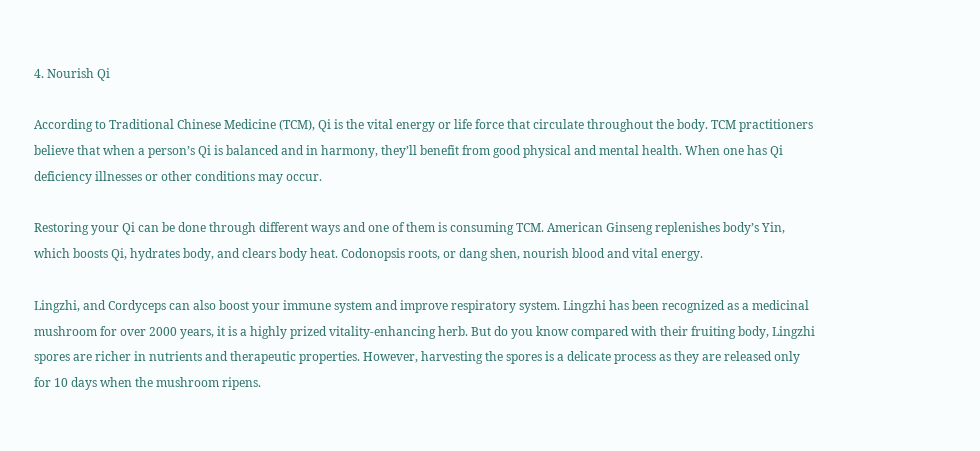4. Nourish Qi

According to Traditional Chinese Medicine (TCM), Qi is the vital energy or life force that circulate throughout the body. TCM practitioners believe that when a person’s Qi is balanced and in harmony, they’ll benefit from good physical and mental health. When one has Qi deficiency illnesses or other conditions may occur.

Restoring your Qi can be done through different ways and one of them is consuming TCM. American Ginseng replenishes body’s Yin, which boosts Qi, hydrates body, and clears body heat. Codonopsis roots, or dang shen, nourish blood and vital energy.

Lingzhi, and Cordyceps can also boost your immune system and improve respiratory system. Lingzhi has been recognized as a medicinal mushroom for over 2000 years, it is a highly prized vitality-enhancing herb. But do you know compared with their fruiting body, Lingzhi spores are richer in nutrients and therapeutic properties. However, harvesting the spores is a delicate process as they are released only for 10 days when the mushroom ripens.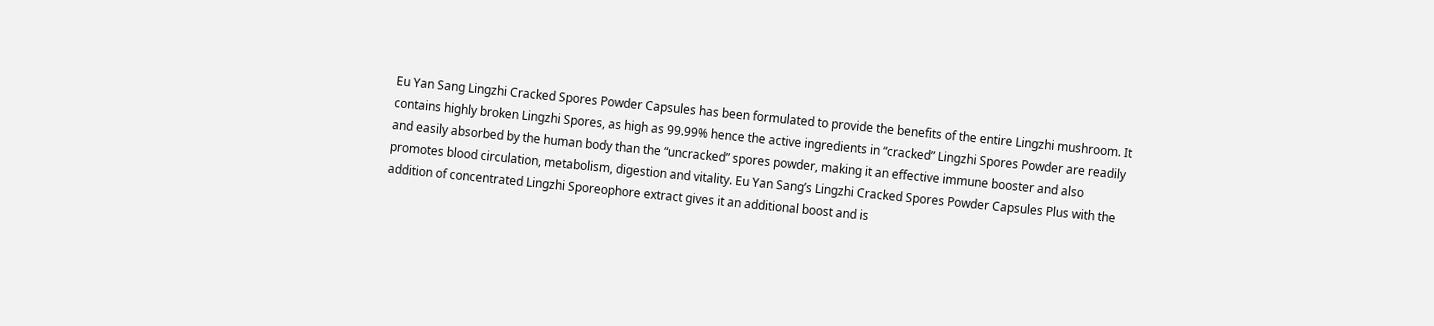Eu Yan Sang Lingzhi Cracked Spores Powder Capsules has been formulated to provide the benefits of the entire Lingzhi mushroom. It contains highly broken Lingzhi Spores, as high as 99.99% hence the active ingredients in “cracked” Lingzhi Spores Powder are readily and easily absorbed by the human body than the “uncracked” spores powder, making it an effective immune booster and also promotes blood circulation, metabolism, digestion and vitality. Eu Yan Sang’s Lingzhi Cracked Spores Powder Capsules Plus with the addition of concentrated Lingzhi Sporeophore extract gives it an additional boost and is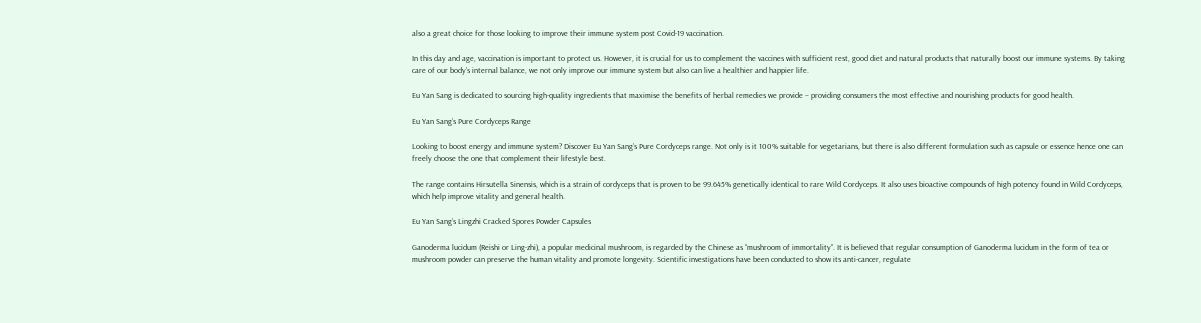also a great choice for those looking to improve their immune system post Covid-19 vaccination.

In this day and age, vaccination is important to protect us. However, it is crucial for us to complement the vaccines with sufficient rest, good diet and natural products that naturally boost our immune systems. By taking care of our body’s internal balance, we not only improve our immune system but also can live a healthier and happier life.

Eu Yan Sang is dedicated to sourcing high-quality ingredients that maximise the benefits of herbal remedies we provide – providing consumers the most effective and nourishing products for good health.

Eu Yan Sang’s Pure Cordyceps Range

Looking to boost energy and immune system? Discover Eu Yan Sang’s Pure Cordyceps range. Not only is it 100% suitable for vegetarians, but there is also different formulation such as capsule or essence hence one can freely choose the one that complement their lifestyle best.

The range contains Hirsutella Sinensis, which is a strain of cordyceps that is proven to be 99.645% genetically identical to rare Wild Cordyceps. It also uses bioactive compounds of high potency found in Wild Cordyceps, which help improve vitality and general health.

Eu Yan Sang’s Lingzhi Cracked Spores Powder Capsules

Ganoderma lucidum (Reishi or Ling-zhi), a popular medicinal mushroom, is regarded by the Chinese as “mushroom of immortality”. It is believed that regular consumption of Ganoderma lucidum in the form of tea or mushroom powder can preserve the human vitality and promote longevity. Scientific investigations have been conducted to show its anti-cancer, regulate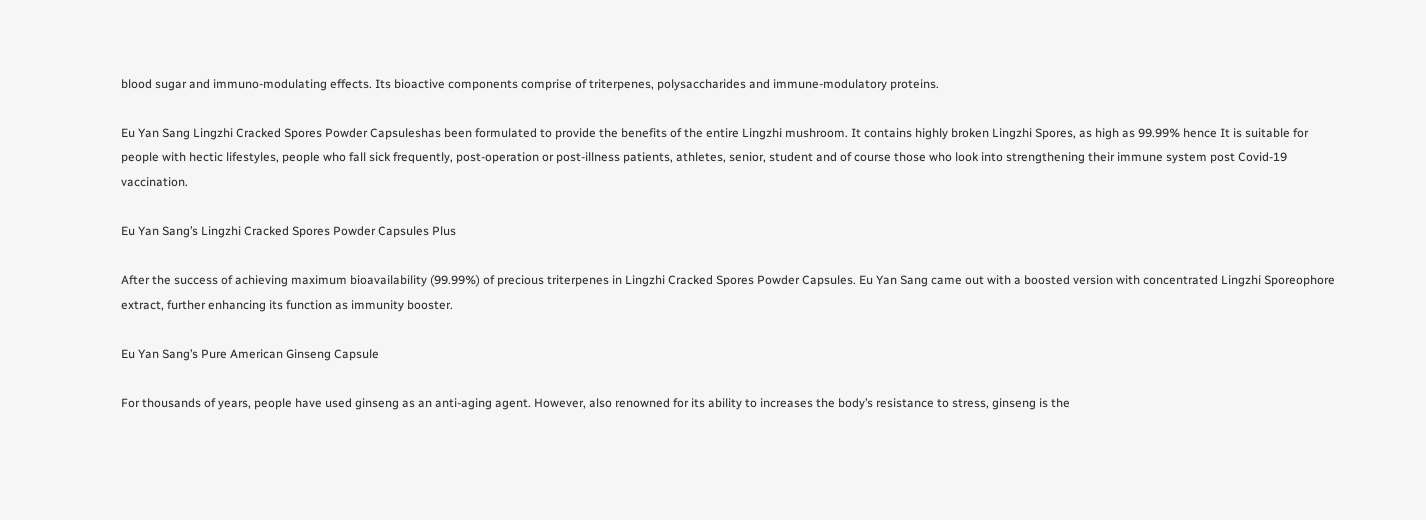blood sugar and immuno-modulating effects. Its bioactive components comprise of triterpenes, polysaccharides and immune-modulatory proteins.

Eu Yan Sang Lingzhi Cracked Spores Powder Capsuleshas been formulated to provide the benefits of the entire Lingzhi mushroom. It contains highly broken Lingzhi Spores, as high as 99.99% hence It is suitable for people with hectic lifestyles, people who fall sick frequently, post-operation or post-illness patients, athletes, senior, student and of course those who look into strengthening their immune system post Covid-19 vaccination.

Eu Yan Sang’s Lingzhi Cracked Spores Powder Capsules Plus

After the success of achieving maximum bioavailability (99.99%) of precious triterpenes in Lingzhi Cracked Spores Powder Capsules. Eu Yan Sang came out with a boosted version with concentrated Lingzhi Sporeophore extract, further enhancing its function as immunity booster.

Eu Yan Sang’s Pure American Ginseng Capsule

For thousands of years, people have used ginseng as an anti-aging agent. However, also renowned for its ability to increases the body’s resistance to stress, ginseng is the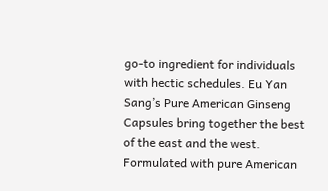go-to ingredient for individuals with hectic schedules. Eu Yan Sang’s Pure American Ginseng Capsules bring together the best of the east and the west. Formulated with pure American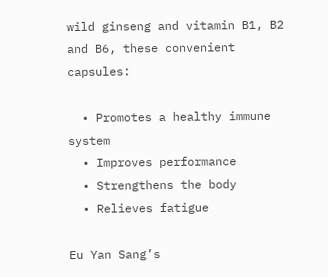wild ginseng and vitamin B1, B2 and B6, these convenient capsules:

  • Promotes a healthy immune system
  • Improves performance
  • Strengthens the body
  • Relieves fatigue

Eu Yan Sang’s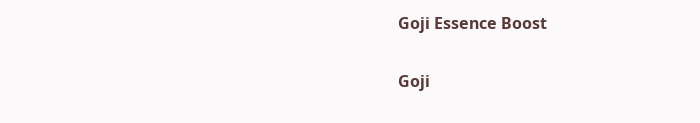Goji Essence Boost

Goji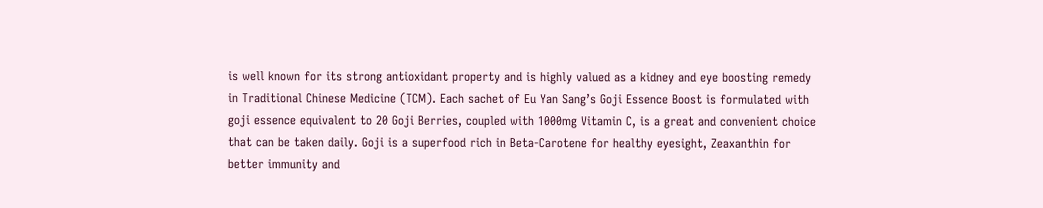is well known for its strong antioxidant property and is highly valued as a kidney and eye boosting remedy in Traditional Chinese Medicine (TCM). Each sachet of Eu Yan Sang’s Goji Essence Boost is formulated with goji essence equivalent to 20 Goji Berries, coupled with 1000mg Vitamin C, is a great and convenient choice that can be taken daily. Goji is a superfood rich in Beta-Carotene for healthy eyesight, Zeaxanthin for better immunity and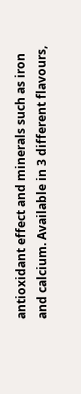antioxidant effect and minerals such as iron and calcium. Available in 3 different flavours,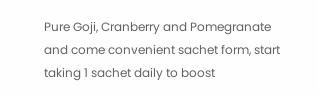Pure Goji, Cranberry and Pomegranate and come convenient sachet form, start taking 1 sachet daily to boost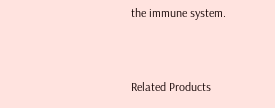the immune system.


Related Products